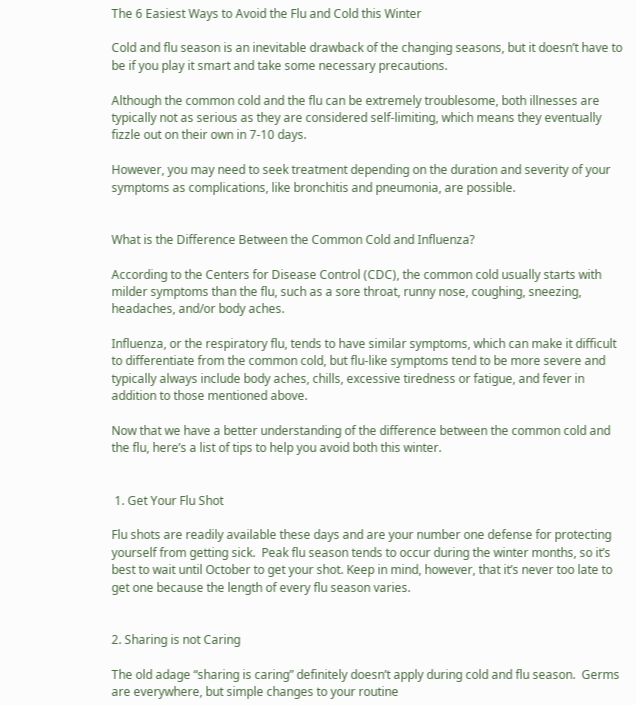The 6 Easiest Ways to Avoid the Flu and Cold this Winter

Cold and flu season is an inevitable drawback of the changing seasons, but it doesn’t have to be if you play it smart and take some necessary precautions.

Although the common cold and the flu can be extremely troublesome, both illnesses are typically not as serious as they are considered self-limiting, which means they eventually fizzle out on their own in 7-10 days.

However, you may need to seek treatment depending on the duration and severity of your symptoms as complications, like bronchitis and pneumonia, are possible.


What is the Difference Between the Common Cold and Influenza?

According to the Centers for Disease Control (CDC), the common cold usually starts with milder symptoms than the flu, such as a sore throat, runny nose, coughing, sneezing, headaches, and/or body aches.

Influenza, or the respiratory flu, tends to have similar symptoms, which can make it difficult to differentiate from the common cold, but flu-like symptoms tend to be more severe and typically always include body aches, chills, excessive tiredness or fatigue, and fever in addition to those mentioned above.

Now that we have a better understanding of the difference between the common cold and the flu, here’s a list of tips to help you avoid both this winter.


 1. Get Your Flu Shot

Flu shots are readily available these days and are your number one defense for protecting yourself from getting sick.  Peak flu season tends to occur during the winter months, so it’s best to wait until October to get your shot. Keep in mind, however, that it’s never too late to get one because the length of every flu season varies.


2. Sharing is not Caring

The old adage “sharing is caring” definitely doesn’t apply during cold and flu season.  Germs are everywhere, but simple changes to your routine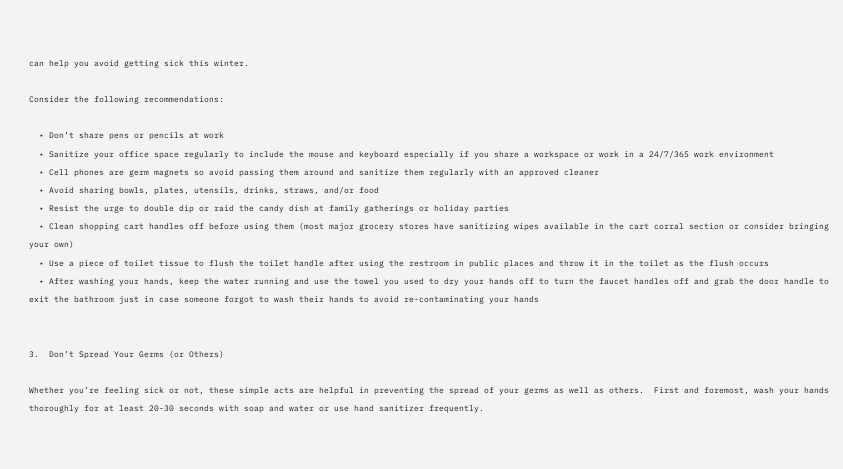can help you avoid getting sick this winter.

Consider the following recommendations:

  • Don’t share pens or pencils at work
  • Sanitize your office space regularly to include the mouse and keyboard especially if you share a workspace or work in a 24/7/365 work environment
  • Cell phones are germ magnets so avoid passing them around and sanitize them regularly with an approved cleaner
  • Avoid sharing bowls, plates, utensils, drinks, straws, and/or food
  • Resist the urge to double dip or raid the candy dish at family gatherings or holiday parties
  • Clean shopping cart handles off before using them (most major grocery stores have sanitizing wipes available in the cart corral section or consider bringing your own)
  • Use a piece of toilet tissue to flush the toilet handle after using the restroom in public places and throw it in the toilet as the flush occurs
  • After washing your hands, keep the water running and use the towel you used to dry your hands off to turn the faucet handles off and grab the door handle to exit the bathroom just in case someone forgot to wash their hands to avoid re-contaminating your hands


3.  Don’t Spread Your Germs (or Others)

Whether you’re feeling sick or not, these simple acts are helpful in preventing the spread of your germs as well as others.  First and foremost, wash your hands thoroughly for at least 20-30 seconds with soap and water or use hand sanitizer frequently.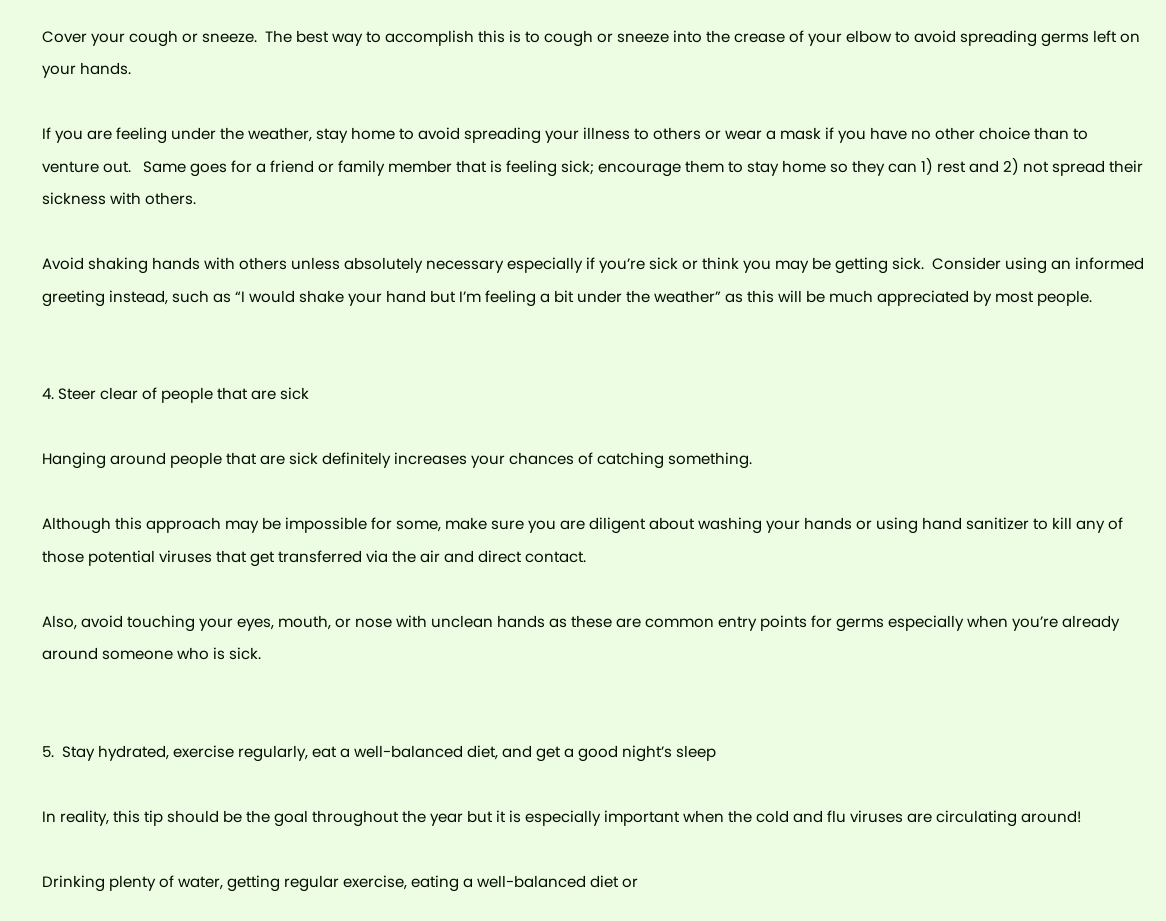Cover your cough or sneeze.  The best way to accomplish this is to cough or sneeze into the crease of your elbow to avoid spreading germs left on your hands.

If you are feeling under the weather, stay home to avoid spreading your illness to others or wear a mask if you have no other choice than to venture out.   Same goes for a friend or family member that is feeling sick; encourage them to stay home so they can 1) rest and 2) not spread their sickness with others.

Avoid shaking hands with others unless absolutely necessary especially if you’re sick or think you may be getting sick.  Consider using an informed greeting instead, such as “I would shake your hand but I’m feeling a bit under the weather” as this will be much appreciated by most people.


4. Steer clear of people that are sick

Hanging around people that are sick definitely increases your chances of catching something.

Although this approach may be impossible for some, make sure you are diligent about washing your hands or using hand sanitizer to kill any of those potential viruses that get transferred via the air and direct contact.

Also, avoid touching your eyes, mouth, or nose with unclean hands as these are common entry points for germs especially when you’re already around someone who is sick.


5.  Stay hydrated, exercise regularly, eat a well-balanced diet, and get a good night’s sleep

In reality, this tip should be the goal throughout the year but it is especially important when the cold and flu viruses are circulating around!

Drinking plenty of water, getting regular exercise, eating a well-balanced diet or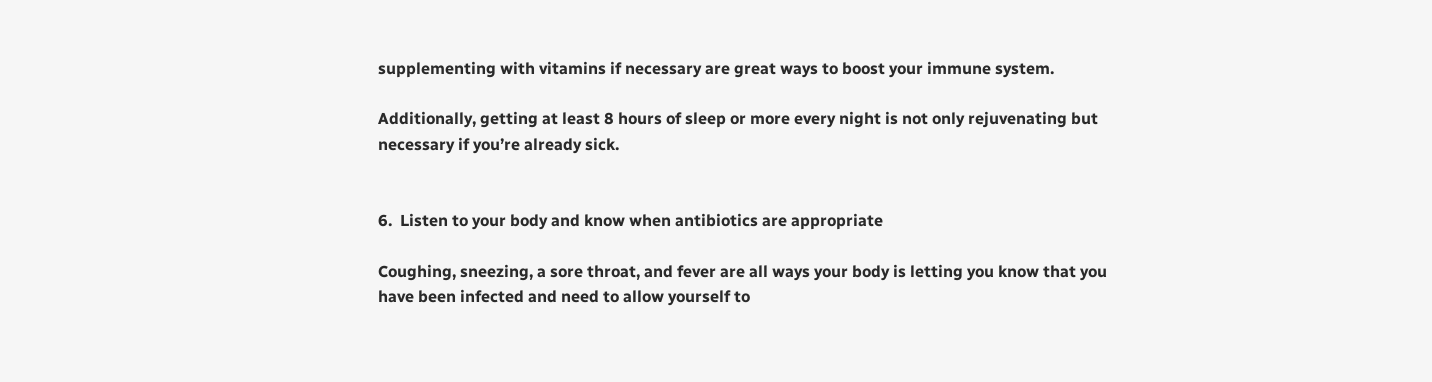supplementing with vitamins if necessary are great ways to boost your immune system.

Additionally, getting at least 8 hours of sleep or more every night is not only rejuvenating but necessary if you’re already sick.


6.  Listen to your body and know when antibiotics are appropriate

Coughing, sneezing, a sore throat, and fever are all ways your body is letting you know that you have been infected and need to allow yourself to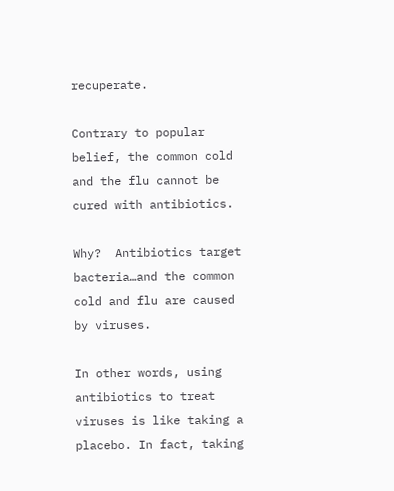recuperate.

Contrary to popular belief, the common cold and the flu cannot be cured with antibiotics.

Why?  Antibiotics target bacteria…and the common cold and flu are caused by viruses.

In other words, using antibiotics to treat viruses is like taking a placebo. In fact, taking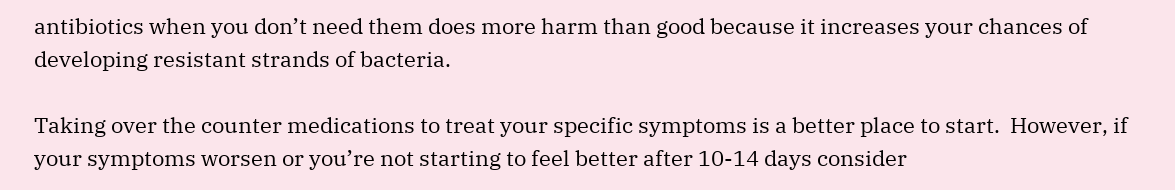antibiotics when you don’t need them does more harm than good because it increases your chances of developing resistant strands of bacteria.

Taking over the counter medications to treat your specific symptoms is a better place to start.  However, if your symptoms worsen or you’re not starting to feel better after 10-14 days consider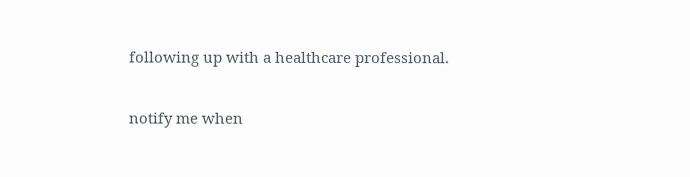following up with a healthcare professional.

notify me when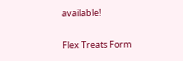available!

Flex Treats Form